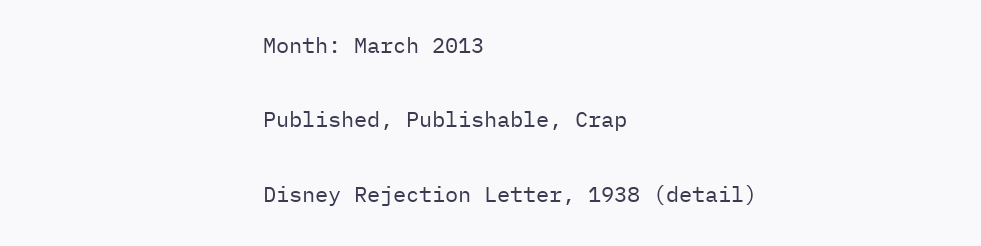Month: March 2013

Published, Publishable, Crap

Disney Rejection Letter, 1938 (detail)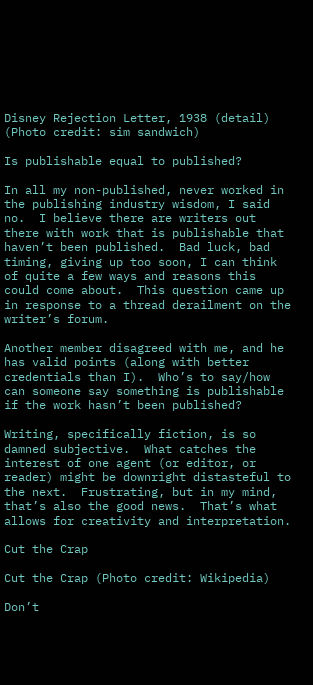Disney Rejection Letter, 1938 (detail) (Photo credit: sim sandwich)

Is publishable equal to published?

In all my non-published, never worked in the publishing industry wisdom, I said no.  I believe there are writers out there with work that is publishable that haven’t been published.  Bad luck, bad timing, giving up too soon, I can think of quite a few ways and reasons this could come about.  This question came up in response to a thread derailment on the writer’s forum.

Another member disagreed with me, and he has valid points (along with better credentials than I).  Who’s to say/how can someone say something is publishable if the work hasn’t been published?

Writing, specifically fiction, is so damned subjective.  What catches the interest of one agent (or editor, or reader) might be downright distasteful to the next.  Frustrating, but in my mind, that’s also the good news.  That’s what allows for creativity and interpretation.

Cut the Crap

Cut the Crap (Photo credit: Wikipedia)

Don’t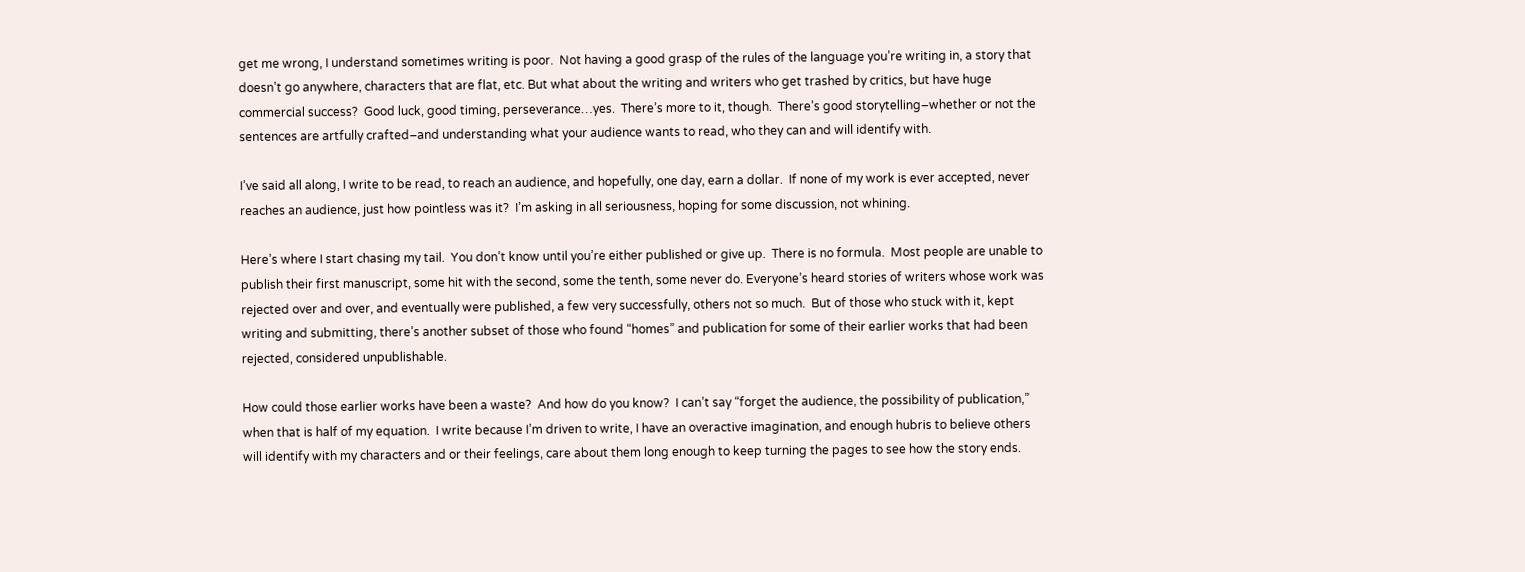get me wrong, I understand sometimes writing is poor.  Not having a good grasp of the rules of the language you’re writing in, a story that doesn’t go anywhere, characters that are flat, etc. But what about the writing and writers who get trashed by critics, but have huge commercial success?  Good luck, good timing, perseverance…yes.  There’s more to it, though.  There’s good storytelling–whether or not the sentences are artfully crafted–and understanding what your audience wants to read, who they can and will identify with.

I’ve said all along, I write to be read, to reach an audience, and hopefully, one day, earn a dollar.  If none of my work is ever accepted, never reaches an audience, just how pointless was it?  I’m asking in all seriousness, hoping for some discussion, not whining.

Here’s where I start chasing my tail.  You don’t know until you’re either published or give up.  There is no formula.  Most people are unable to publish their first manuscript, some hit with the second, some the tenth, some never do. Everyone’s heard stories of writers whose work was rejected over and over, and eventually were published, a few very successfully, others not so much.  But of those who stuck with it, kept writing and submitting, there’s another subset of those who found “homes” and publication for some of their earlier works that had been rejected, considered unpublishable.

How could those earlier works have been a waste?  And how do you know?  I can’t say “forget the audience, the possibility of publication,” when that is half of my equation.  I write because I’m driven to write, I have an overactive imagination, and enough hubris to believe others will identify with my characters and or their feelings, care about them long enough to keep turning the pages to see how the story ends.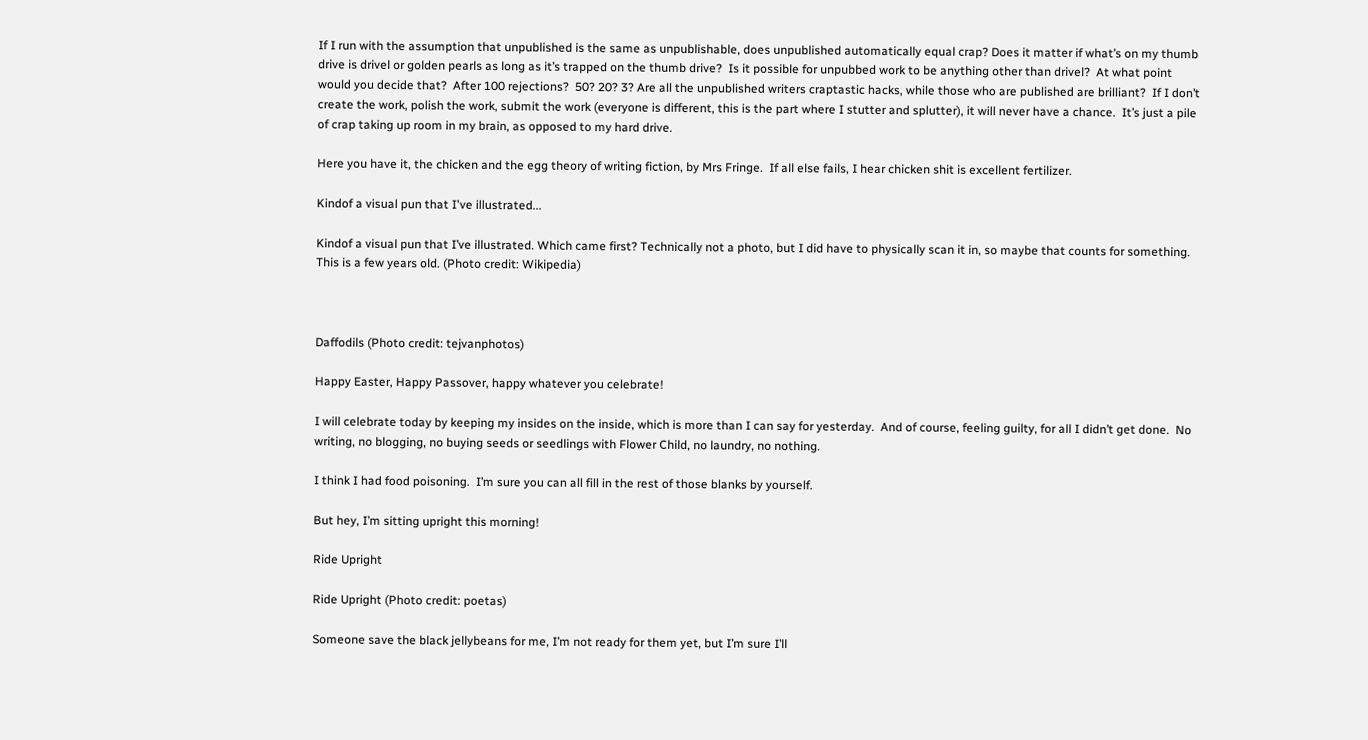If I run with the assumption that unpublished is the same as unpublishable, does unpublished automatically equal crap? Does it matter if what’s on my thumb drive is drivel or golden pearls as long as it’s trapped on the thumb drive?  Is it possible for unpubbed work to be anything other than drivel?  At what point would you decide that?  After 100 rejections?  50? 20? 3? Are all the unpublished writers craptastic hacks, while those who are published are brilliant?  If I don’t create the work, polish the work, submit the work (everyone is different, this is the part where I stutter and splutter), it will never have a chance.  It’s just a pile of crap taking up room in my brain, as opposed to my hard drive.

Here you have it, the chicken and the egg theory of writing fiction, by Mrs Fringe.  If all else fails, I hear chicken shit is excellent fertilizer.

Kindof a visual pun that I've illustrated...

Kindof a visual pun that I’ve illustrated. Which came first? Technically not a photo, but I did have to physically scan it in, so maybe that counts for something. This is a few years old. (Photo credit: Wikipedia)



Daffodils (Photo credit: tejvanphotos)

Happy Easter, Happy Passover, happy whatever you celebrate!

I will celebrate today by keeping my insides on the inside, which is more than I can say for yesterday.  And of course, feeling guilty, for all I didn’t get done.  No writing, no blogging, no buying seeds or seedlings with Flower Child, no laundry, no nothing.

I think I had food poisoning.  I’m sure you can all fill in the rest of those blanks by yourself.

But hey, I’m sitting upright this morning!

Ride Upright

Ride Upright (Photo credit: poetas)

Someone save the black jellybeans for me, I’m not ready for them yet, but I’m sure I’ll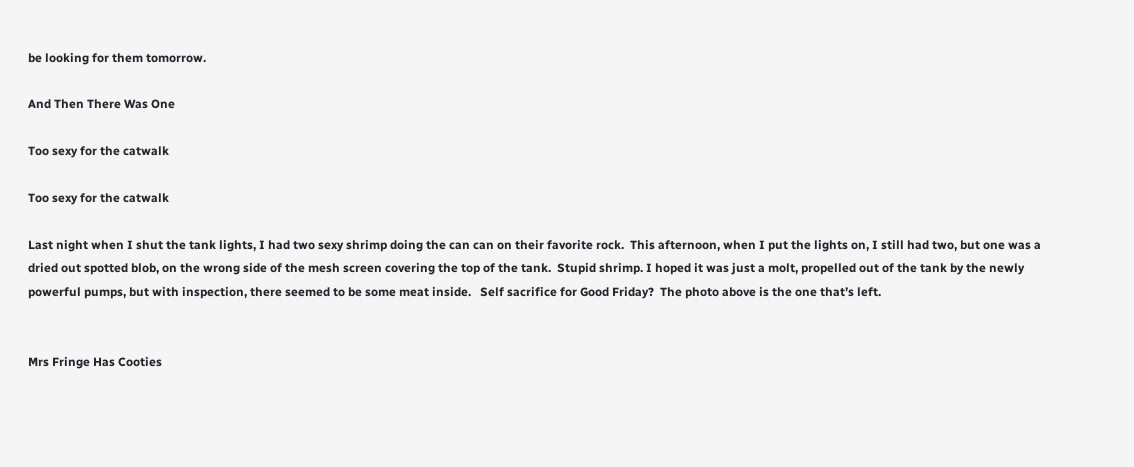be looking for them tomorrow.

And Then There Was One

Too sexy for the catwalk

Too sexy for the catwalk

Last night when I shut the tank lights, I had two sexy shrimp doing the can can on their favorite rock.  This afternoon, when I put the lights on, I still had two, but one was a dried out spotted blob, on the wrong side of the mesh screen covering the top of the tank.  Stupid shrimp. I hoped it was just a molt, propelled out of the tank by the newly powerful pumps, but with inspection, there seemed to be some meat inside.   Self sacrifice for Good Friday?  The photo above is the one that’s left.


Mrs Fringe Has Cooties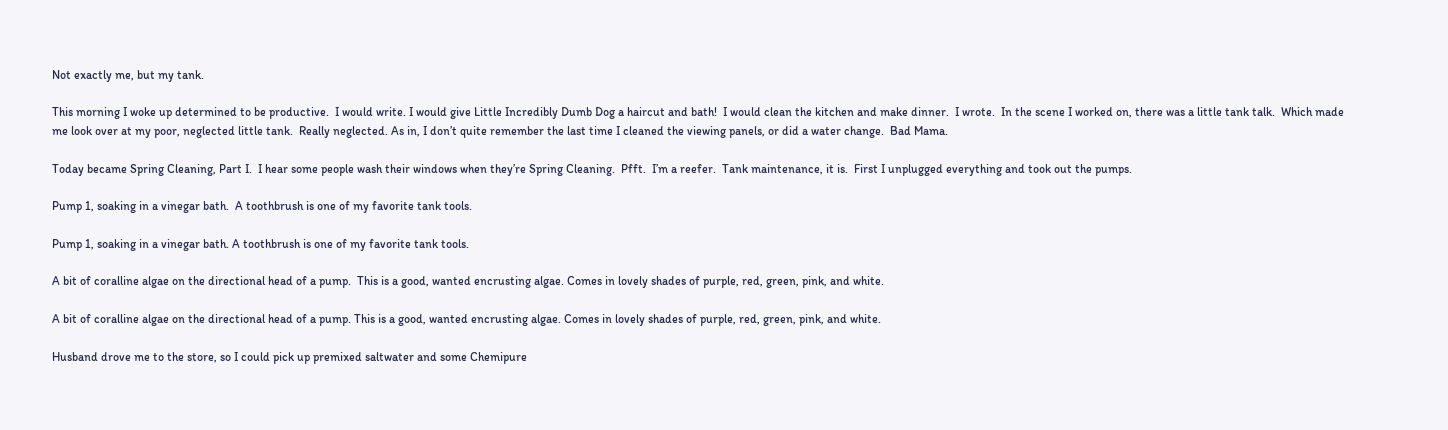Not exactly me, but my tank.

This morning I woke up determined to be productive.  I would write. I would give Little Incredibly Dumb Dog a haircut and bath!  I would clean the kitchen and make dinner.  I wrote.  In the scene I worked on, there was a little tank talk.  Which made me look over at my poor, neglected little tank.  Really neglected. As in, I don’t quite remember the last time I cleaned the viewing panels, or did a water change.  Bad Mama.

Today became Spring Cleaning, Part I.  I hear some people wash their windows when they’re Spring Cleaning.  Pfft.  I’m a reefer.  Tank maintenance, it is.  First I unplugged everything and took out the pumps.

Pump 1, soaking in a vinegar bath.  A toothbrush is one of my favorite tank tools.

Pump 1, soaking in a vinegar bath. A toothbrush is one of my favorite tank tools.

A bit of coralline algae on the directional head of a pump.  This is a good, wanted encrusting algae. Comes in lovely shades of purple, red, green, pink, and white.

A bit of coralline algae on the directional head of a pump. This is a good, wanted encrusting algae. Comes in lovely shades of purple, red, green, pink, and white.

Husband drove me to the store, so I could pick up premixed saltwater and some Chemipure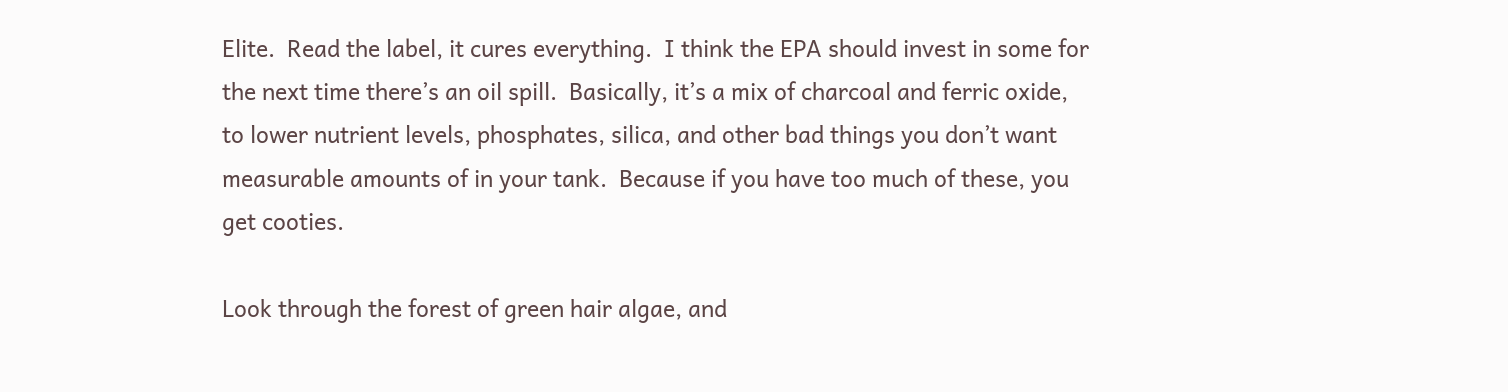Elite.  Read the label, it cures everything.  I think the EPA should invest in some for the next time there’s an oil spill.  Basically, it’s a mix of charcoal and ferric oxide, to lower nutrient levels, phosphates, silica, and other bad things you don’t want measurable amounts of in your tank.  Because if you have too much of these, you get cooties.

Look through the forest of green hair algae, and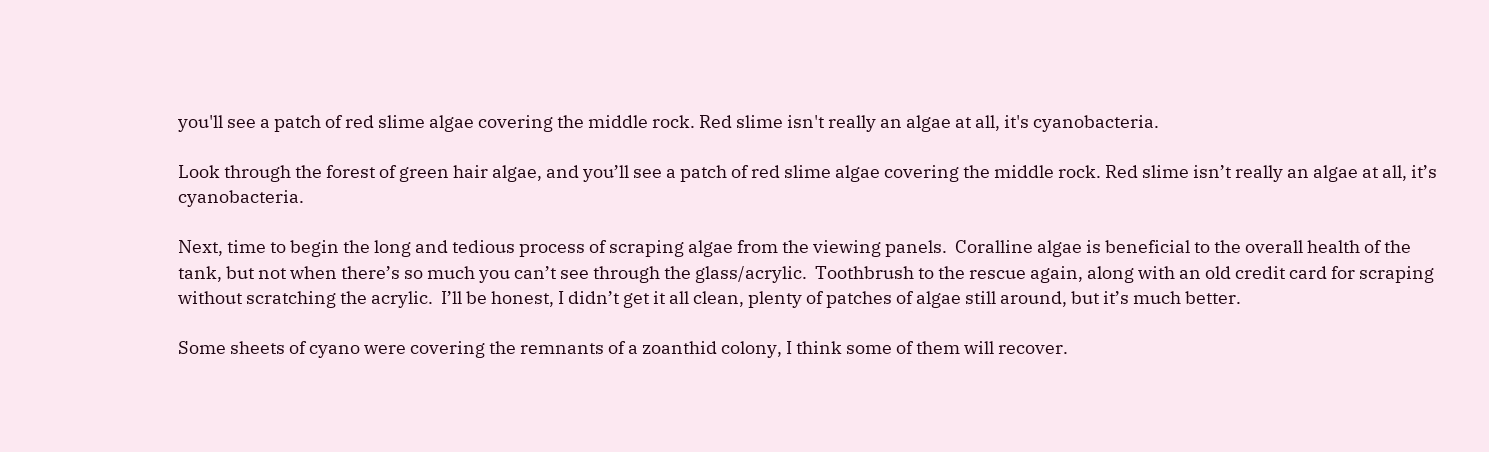you'll see a patch of red slime algae covering the middle rock. Red slime isn't really an algae at all, it's cyanobacteria.

Look through the forest of green hair algae, and you’ll see a patch of red slime algae covering the middle rock. Red slime isn’t really an algae at all, it’s cyanobacteria.

Next, time to begin the long and tedious process of scraping algae from the viewing panels.  Coralline algae is beneficial to the overall health of the tank, but not when there’s so much you can’t see through the glass/acrylic.  Toothbrush to the rescue again, along with an old credit card for scraping without scratching the acrylic.  I’ll be honest, I didn’t get it all clean, plenty of patches of algae still around, but it’s much better.

Some sheets of cyano were covering the remnants of a zoanthid colony, I think some of them will recover.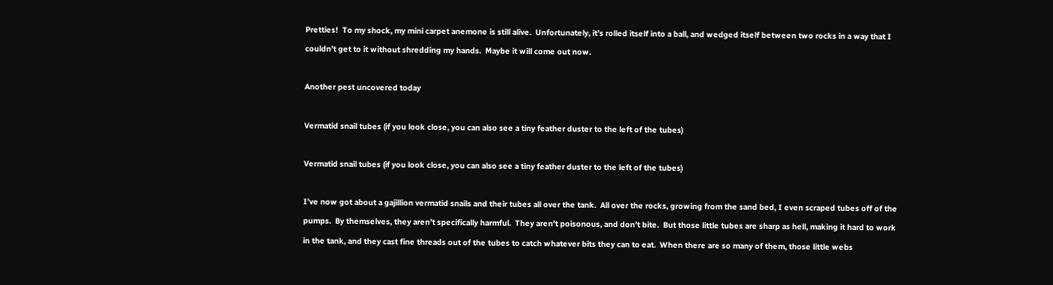Pretties!  To my shock, my mini carpet anemone is still alive.  Unfortunately, it’s rolled itself into a ball, and wedged itself between two rocks in a way that I couldn’t get to it without shredding my hands.  Maybe it will come out now.

Another pest uncovered today

Vermatid snail tubes (if you look close, you can also see a tiny feather duster to the left of the tubes)

Vermatid snail tubes (if you look close, you can also see a tiny feather duster to the left of the tubes)

I’ve now got about a gajillion vermatid snails and their tubes all over the tank.  All over the rocks, growing from the sand bed, I even scraped tubes off of the pumps.  By themselves, they aren’t specifically harmful.  They aren’t poisonous, and don’t bite.  But those little tubes are sharp as hell, making it hard to work in the tank, and they cast fine threads out of the tubes to catch whatever bits they can to eat.  When there are so many of them, those little webs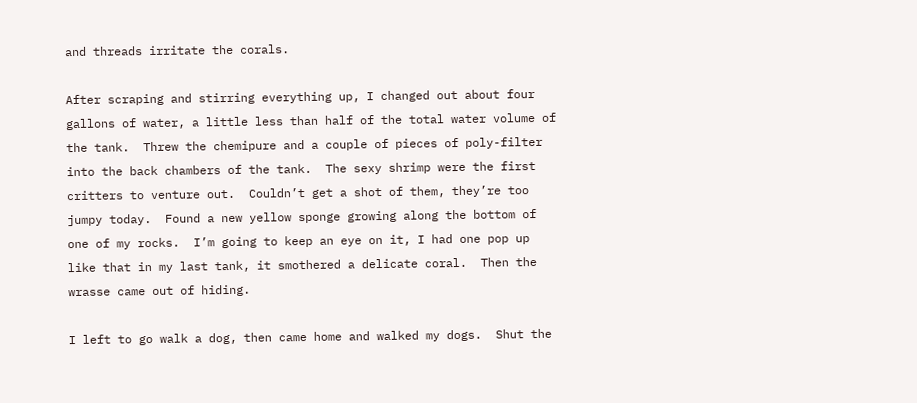and threads irritate the corals.

After scraping and stirring everything up, I changed out about four gallons of water, a little less than half of the total water volume of the tank.  Threw the chemipure and a couple of pieces of poly-filter into the back chambers of the tank.  The sexy shrimp were the first critters to venture out.  Couldn’t get a shot of them, they’re too jumpy today.  Found a new yellow sponge growing along the bottom of one of my rocks.  I’m going to keep an eye on it, I had one pop up like that in my last tank, it smothered a delicate coral.  Then the wrasse came out of hiding.

I left to go walk a dog, then came home and walked my dogs.  Shut the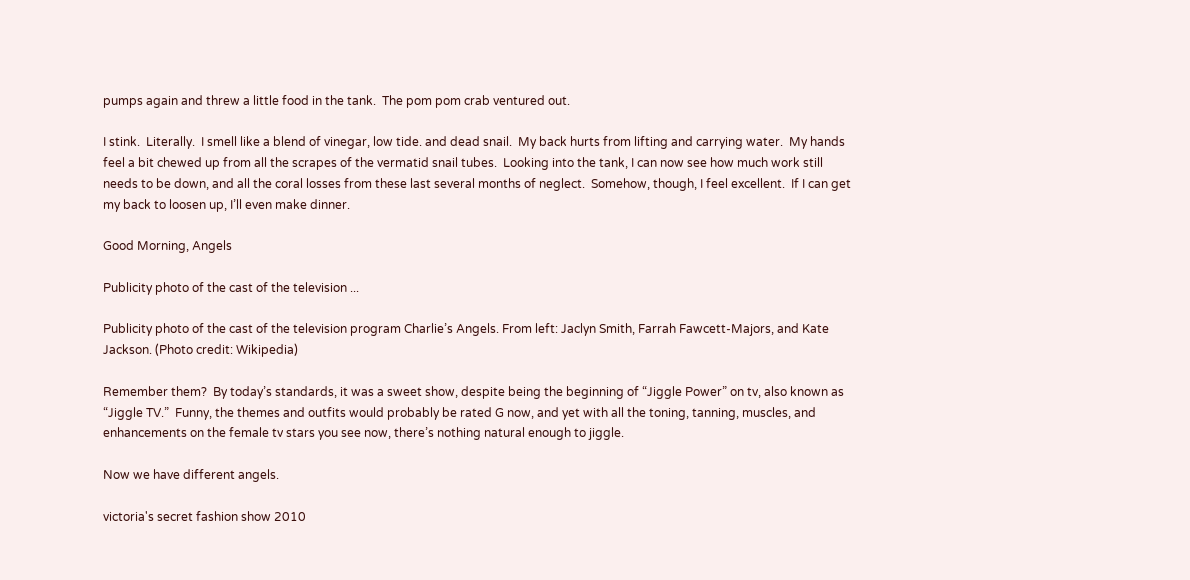pumps again and threw a little food in the tank.  The pom pom crab ventured out.

I stink.  Literally.  I smell like a blend of vinegar, low tide. and dead snail.  My back hurts from lifting and carrying water.  My hands feel a bit chewed up from all the scrapes of the vermatid snail tubes.  Looking into the tank, I can now see how much work still needs to be down, and all the coral losses from these last several months of neglect.  Somehow, though, I feel excellent.  If I can get my back to loosen up, I’ll even make dinner.

Good Morning, Angels

Publicity photo of the cast of the television ...

Publicity photo of the cast of the television program Charlie’s Angels. From left: Jaclyn Smith, Farrah Fawcett-Majors, and Kate Jackson. (Photo credit: Wikipedia)

Remember them?  By today’s standards, it was a sweet show, despite being the beginning of “Jiggle Power” on tv, also known as “Jiggle TV.”  Funny, the themes and outfits would probably be rated G now, and yet with all the toning, tanning, muscles, and enhancements on the female tv stars you see now, there’s nothing natural enough to jiggle.

Now we have different angels.

victoria's secret fashion show 2010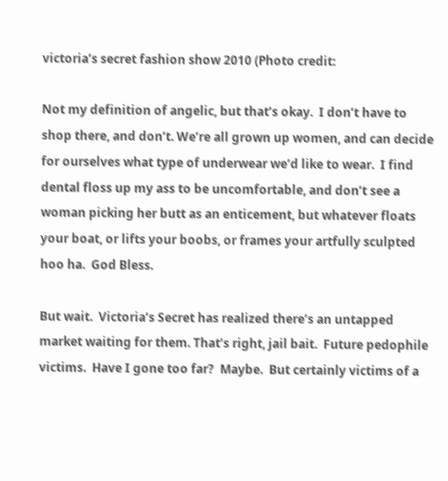victoria’s secret fashion show 2010 (Photo credit:

Not my definition of angelic, but that’s okay.  I don’t have to shop there, and don’t. We’re all grown up women, and can decide for ourselves what type of underwear we’d like to wear.  I find dental floss up my ass to be uncomfortable, and don’t see a woman picking her butt as an enticement, but whatever floats your boat, or lifts your boobs, or frames your artfully sculpted hoo ha.  God Bless.

But wait.  Victoria’s Secret has realized there’s an untapped market waiting for them. That’s right, jail bait.  Future pedophile victims.  Have I gone too far?  Maybe.  But certainly victims of a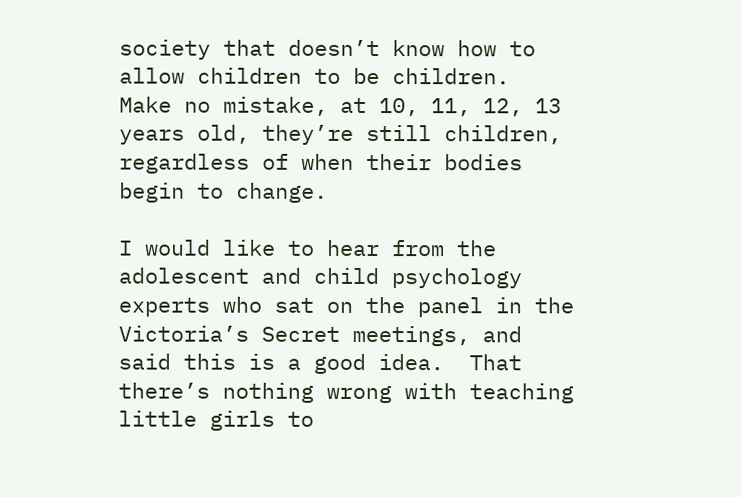society that doesn’t know how to allow children to be children.  Make no mistake, at 10, 11, 12, 13 years old, they’re still children, regardless of when their bodies begin to change.

I would like to hear from the adolescent and child psychology experts who sat on the panel in the Victoria’s Secret meetings, and said this is a good idea.  That there’s nothing wrong with teaching little girls to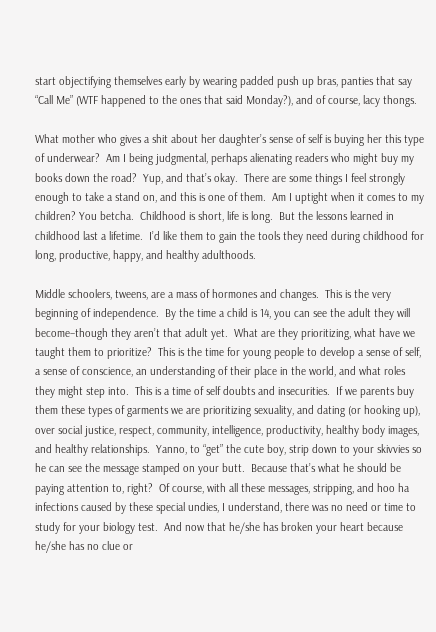start objectifying themselves early by wearing padded push up bras, panties that say “Call Me” (WTF happened to the ones that said Monday?), and of course, lacy thongs.

What mother who gives a shit about her daughter’s sense of self is buying her this type of underwear?  Am I being judgmental, perhaps alienating readers who might buy my books down the road?  Yup, and that’s okay.  There are some things I feel strongly enough to take a stand on, and this is one of them.  Am I uptight when it comes to my children? You betcha.  Childhood is short, life is long.  But the lessons learned in childhood last a lifetime.  I’d like them to gain the tools they need during childhood for long, productive, happy, and healthy adulthoods.

Middle schoolers, tweens, are a mass of hormones and changes.  This is the very beginning of independence.  By the time a child is 14, you can see the adult they will become–though they aren’t that adult yet.  What are they prioritizing, what have we taught them to prioritize?  This is the time for young people to develop a sense of self, a sense of conscience, an understanding of their place in the world, and what roles they might step into.  This is a time of self doubts and insecurities.  If we parents buy them these types of garments we are prioritizing sexuality, and dating (or hooking up), over social justice, respect, community, intelligence, productivity, healthy body images, and healthy relationships.  Yanno, to “get” the cute boy, strip down to your skivvies so he can see the message stamped on your butt.  Because that’s what he should be paying attention to, right?  Of course, with all these messages, stripping, and hoo ha infections caused by these special undies, I understand, there was no need or time to study for your biology test.  And now that he/she has broken your heart because he/she has no clue or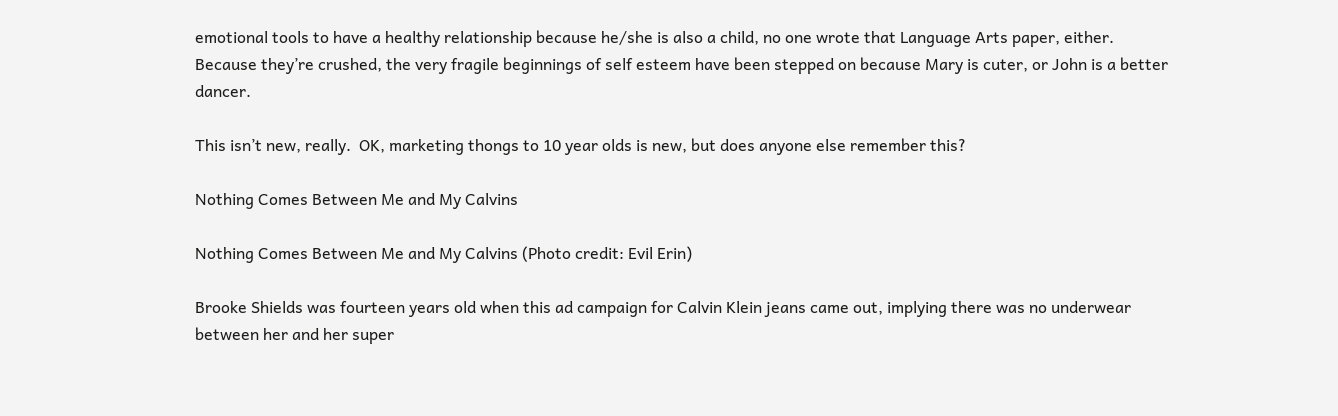emotional tools to have a healthy relationship because he/she is also a child, no one wrote that Language Arts paper, either.  Because they’re crushed, the very fragile beginnings of self esteem have been stepped on because Mary is cuter, or John is a better dancer.

This isn’t new, really.  OK, marketing thongs to 10 year olds is new, but does anyone else remember this?

Nothing Comes Between Me and My Calvins

Nothing Comes Between Me and My Calvins (Photo credit: Evil Erin)

Brooke Shields was fourteen years old when this ad campaign for Calvin Klein jeans came out, implying there was no underwear between her and her super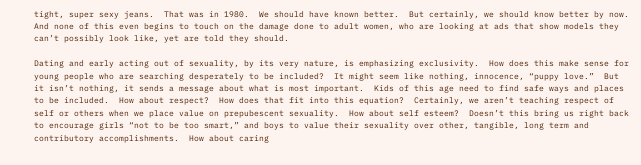tight, super sexy jeans.  That was in 1980.  We should have known better.  But certainly, we should know better by now.  And none of this even begins to touch on the damage done to adult women, who are looking at ads that show models they can’t possibly look like, yet are told they should.

Dating and early acting out of sexuality, by its very nature, is emphasizing exclusivity.  How does this make sense for young people who are searching desperately to be included?  It might seem like nothing, innocence, “puppy love.”  But it isn’t nothing, it sends a message about what is most important.  Kids of this age need to find safe ways and places to be included.  How about respect?  How does that fit into this equation?  Certainly, we aren’t teaching respect of self or others when we place value on prepubescent sexuality.  How about self esteem?  Doesn’t this bring us right back to encourage girls “not to be too smart,” and boys to value their sexuality over other, tangible, long term and contributory accomplishments.  How about caring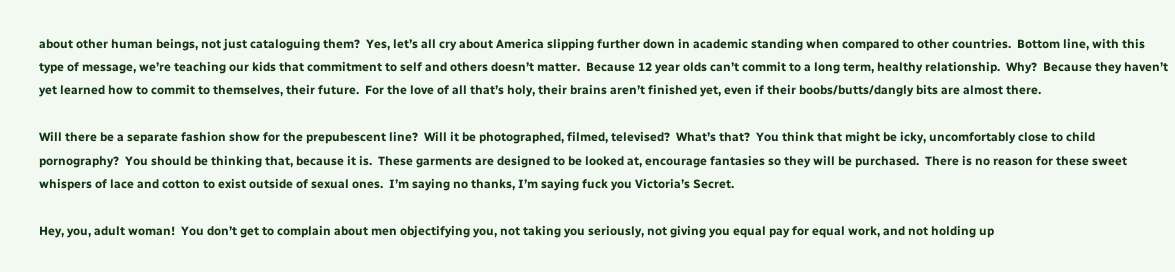about other human beings, not just cataloguing them?  Yes, let’s all cry about America slipping further down in academic standing when compared to other countries.  Bottom line, with this type of message, we’re teaching our kids that commitment to self and others doesn’t matter.  Because 12 year olds can’t commit to a long term, healthy relationship.  Why?  Because they haven’t yet learned how to commit to themselves, their future.  For the love of all that’s holy, their brains aren’t finished yet, even if their boobs/butts/dangly bits are almost there.

Will there be a separate fashion show for the prepubescent line?  Will it be photographed, filmed, televised?  What’s that?  You think that might be icky, uncomfortably close to child pornography?  You should be thinking that, because it is.  These garments are designed to be looked at, encourage fantasies so they will be purchased.  There is no reason for these sweet whispers of lace and cotton to exist outside of sexual ones.  I’m saying no thanks, I’m saying fuck you Victoria’s Secret.

Hey, you, adult woman!  You don’t get to complain about men objectifying you, not taking you seriously, not giving you equal pay for equal work, and not holding up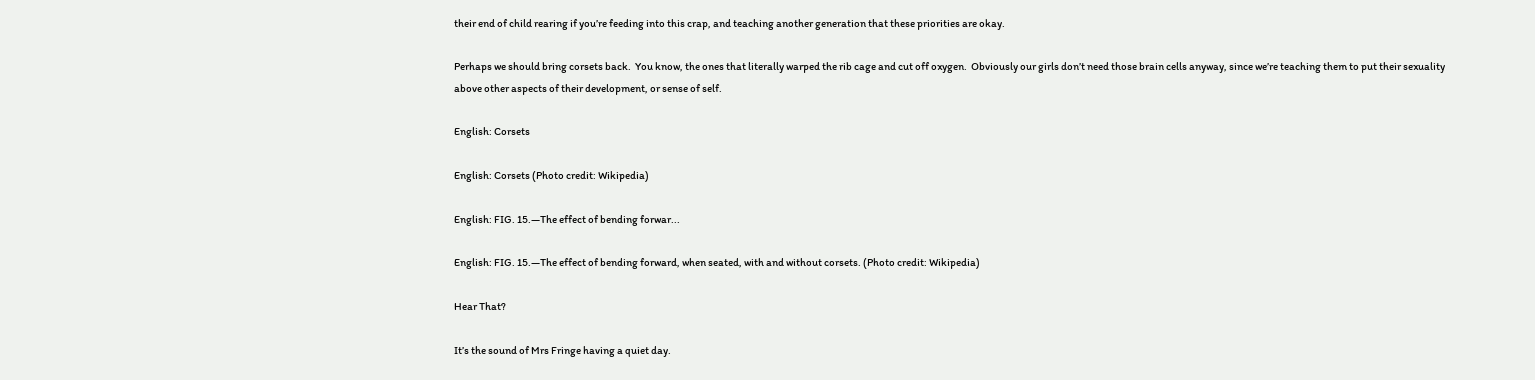their end of child rearing if you’re feeding into this crap, and teaching another generation that these priorities are okay.

Perhaps we should bring corsets back.  You know, the ones that literally warped the rib cage and cut off oxygen.  Obviously our girls don’t need those brain cells anyway, since we’re teaching them to put their sexuality above other aspects of their development, or sense of self.

English: Corsets

English: Corsets (Photo credit: Wikipedia)

English: FIG. 15.—The effect of bending forwar...

English: FIG. 15.—The effect of bending forward, when seated, with and without corsets. (Photo credit: Wikipedia)

Hear That?

It’s the sound of Mrs Fringe having a quiet day.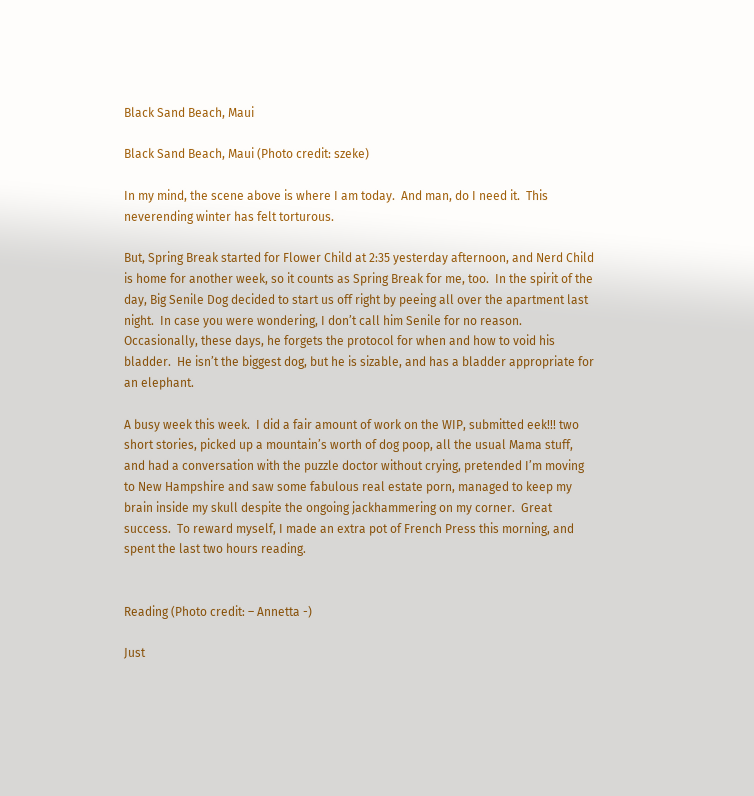Black Sand Beach, Maui

Black Sand Beach, Maui (Photo credit: szeke)

In my mind, the scene above is where I am today.  And man, do I need it.  This neverending winter has felt torturous.

But, Spring Break started for Flower Child at 2:35 yesterday afternoon, and Nerd Child is home for another week, so it counts as Spring Break for me, too.  In the spirit of the day, Big Senile Dog decided to start us off right by peeing all over the apartment last night.  In case you were wondering, I don’t call him Senile for no reason.  Occasionally, these days, he forgets the protocol for when and how to void his bladder.  He isn’t the biggest dog, but he is sizable, and has a bladder appropriate for an elephant.

A busy week this week.  I did a fair amount of work on the WIP, submitted eek!!! two short stories, picked up a mountain’s worth of dog poop, all the usual Mama stuff, and had a conversation with the puzzle doctor without crying, pretended I’m moving to New Hampshire and saw some fabulous real estate porn, managed to keep my brain inside my skull despite the ongoing jackhammering on my corner.  Great success.  To reward myself, I made an extra pot of French Press this morning, and spent the last two hours reading.


Reading (Photo credit: – Annetta -)

Just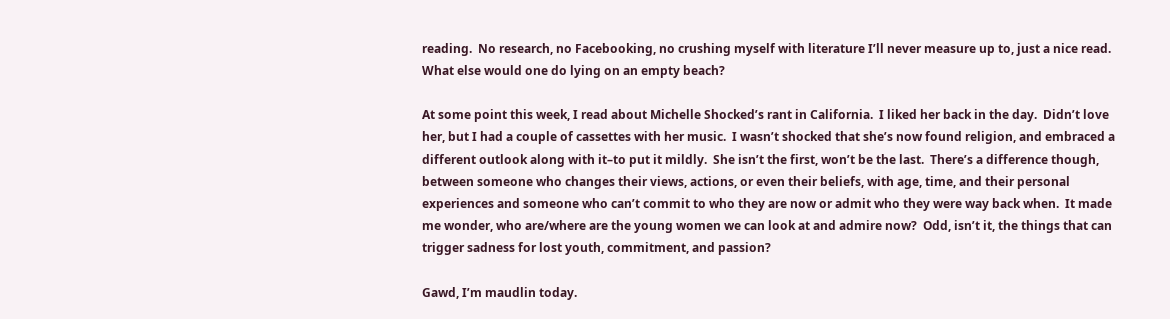reading.  No research, no Facebooking, no crushing myself with literature I’ll never measure up to, just a nice read. What else would one do lying on an empty beach?

At some point this week, I read about Michelle Shocked’s rant in California.  I liked her back in the day.  Didn’t love her, but I had a couple of cassettes with her music.  I wasn’t shocked that she’s now found religion, and embraced a different outlook along with it–to put it mildly.  She isn’t the first, won’t be the last.  There’s a difference though, between someone who changes their views, actions, or even their beliefs, with age, time, and their personal experiences and someone who can’t commit to who they are now or admit who they were way back when.  It made me wonder, who are/where are the young women we can look at and admire now?  Odd, isn’t it, the things that can trigger sadness for lost youth, commitment, and passion?

Gawd, I’m maudlin today.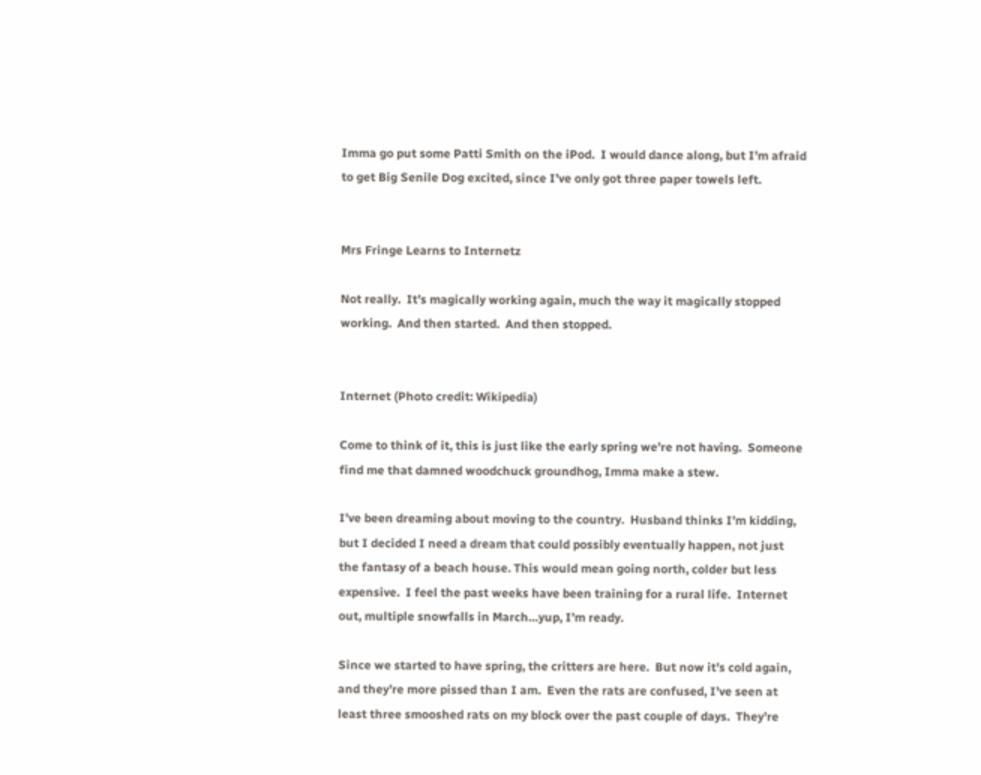Imma go put some Patti Smith on the iPod.  I would dance along, but I’m afraid to get Big Senile Dog excited, since I’ve only got three paper towels left.


Mrs Fringe Learns to Internetz

Not really.  It’s magically working again, much the way it magically stopped working.  And then started.  And then stopped.


Internet (Photo credit: Wikipedia)

Come to think of it, this is just like the early spring we’re not having.  Someone find me that damned woodchuck groundhog, Imma make a stew.

I’ve been dreaming about moving to the country.  Husband thinks I’m kidding, but I decided I need a dream that could possibly eventually happen, not just the fantasy of a beach house. This would mean going north, colder but less expensive.  I feel the past weeks have been training for a rural life.  Internet out, multiple snowfalls in March…yup, I’m ready.

Since we started to have spring, the critters are here.  But now it’s cold again, and they’re more pissed than I am.  Even the rats are confused, I’ve seen at least three smooshed rats on my block over the past couple of days.  They’re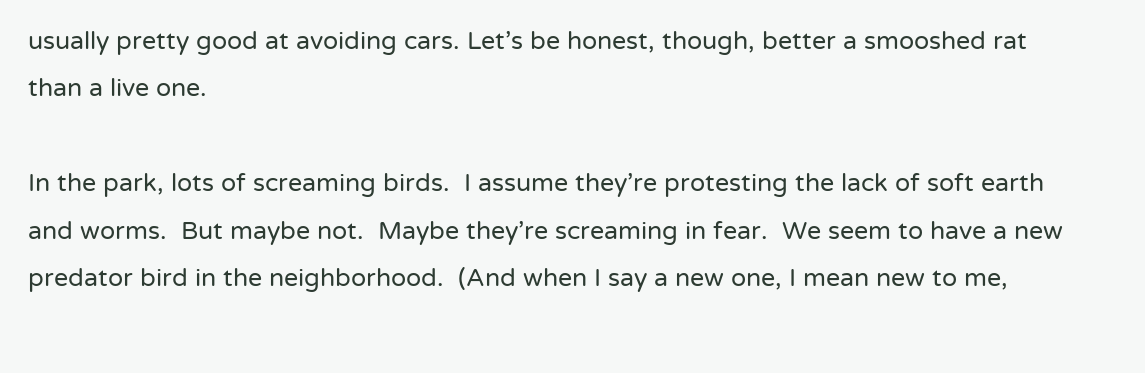usually pretty good at avoiding cars. Let’s be honest, though, better a smooshed rat than a live one.

In the park, lots of screaming birds.  I assume they’re protesting the lack of soft earth and worms.  But maybe not.  Maybe they’re screaming in fear.  We seem to have a new predator bird in the neighborhood.  (And when I say a new one, I mean new to me,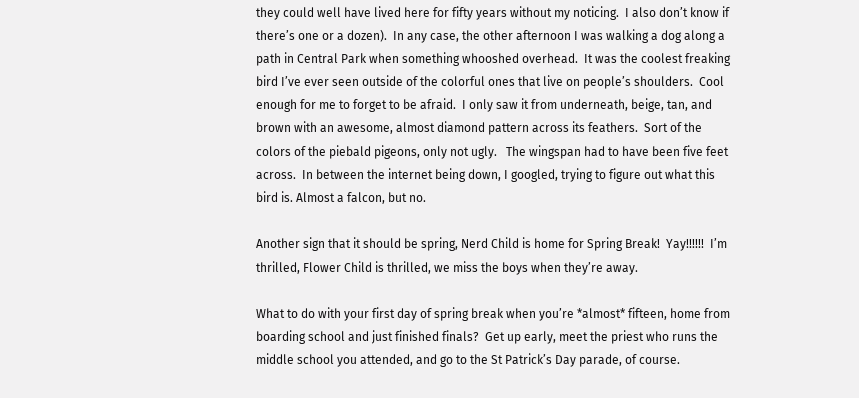they could well have lived here for fifty years without my noticing.  I also don’t know if there’s one or a dozen).  In any case, the other afternoon I was walking a dog along a path in Central Park when something whooshed overhead.  It was the coolest freaking bird I’ve ever seen outside of the colorful ones that live on people’s shoulders.  Cool enough for me to forget to be afraid.  I only saw it from underneath, beige, tan, and brown with an awesome, almost diamond pattern across its feathers.  Sort of the colors of the piebald pigeons, only not ugly.   The wingspan had to have been five feet across.  In between the internet being down, I googled, trying to figure out what this bird is. Almost a falcon, but no.

Another sign that it should be spring, Nerd Child is home for Spring Break!  Yay!!!!!!  I’m thrilled, Flower Child is thrilled, we miss the boys when they’re away.

What to do with your first day of spring break when you’re *almost* fifteen, home from boarding school and just finished finals?  Get up early, meet the priest who runs the middle school you attended, and go to the St Patrick’s Day parade, of course.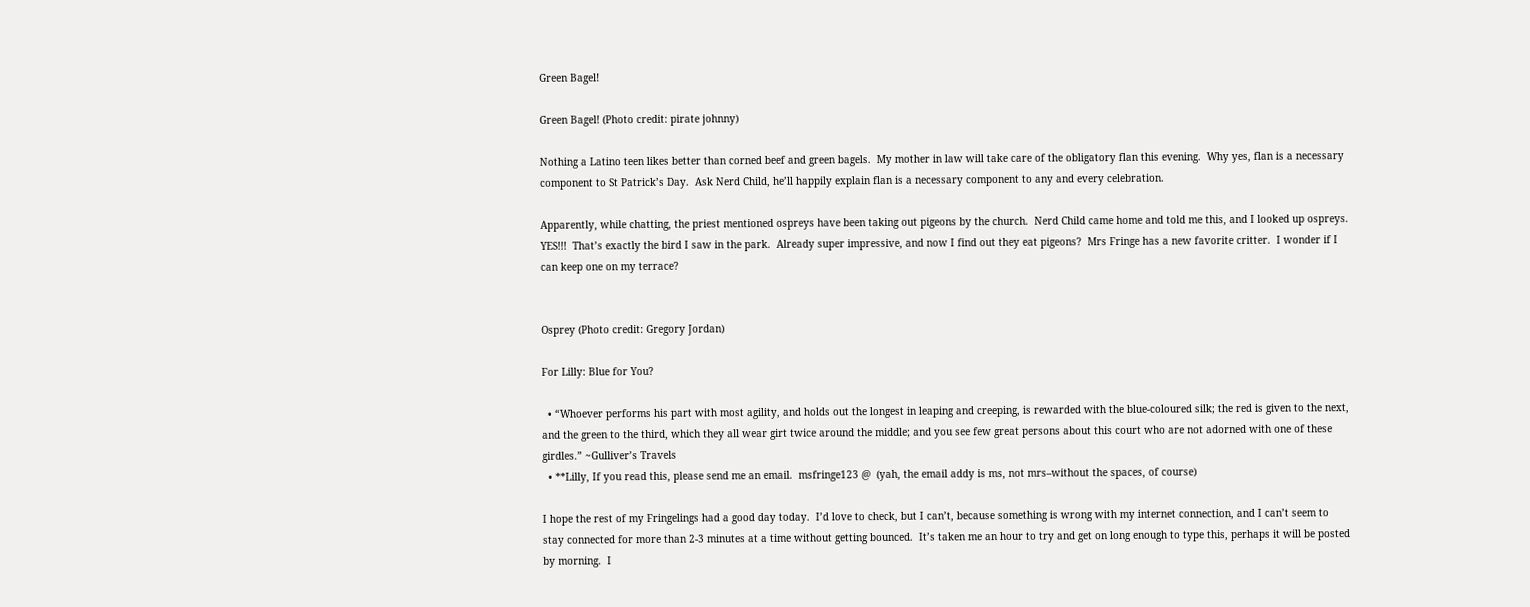Green Bagel!

Green Bagel! (Photo credit: pirate johnny)

Nothing a Latino teen likes better than corned beef and green bagels.  My mother in law will take care of the obligatory flan this evening.  Why yes, flan is a necessary component to St Patrick’s Day.  Ask Nerd Child, he’ll happily explain flan is a necessary component to any and every celebration.

Apparently, while chatting, the priest mentioned ospreys have been taking out pigeons by the church.  Nerd Child came home and told me this, and I looked up ospreys.  YES!!!  That’s exactly the bird I saw in the park.  Already super impressive, and now I find out they eat pigeons?  Mrs Fringe has a new favorite critter.  I wonder if I can keep one on my terrace?


Osprey (Photo credit: Gregory Jordan)

For Lilly: Blue for You?

  • “Whoever performs his part with most agility, and holds out the longest in leaping and creeping, is rewarded with the blue-coloured silk; the red is given to the next, and the green to the third, which they all wear girt twice around the middle; and you see few great persons about this court who are not adorned with one of these girdles.” ~Gulliver’s Travels
  • **Lilly, If you read this, please send me an email.  msfringe123 @  (yah, the email addy is ms, not mrs–without the spaces, of course)

I hope the rest of my Fringelings had a good day today.  I’d love to check, but I can’t, because something is wrong with my internet connection, and I can’t seem to stay connected for more than 2-3 minutes at a time without getting bounced.  It’s taken me an hour to try and get on long enough to type this, perhaps it will be posted by morning.  I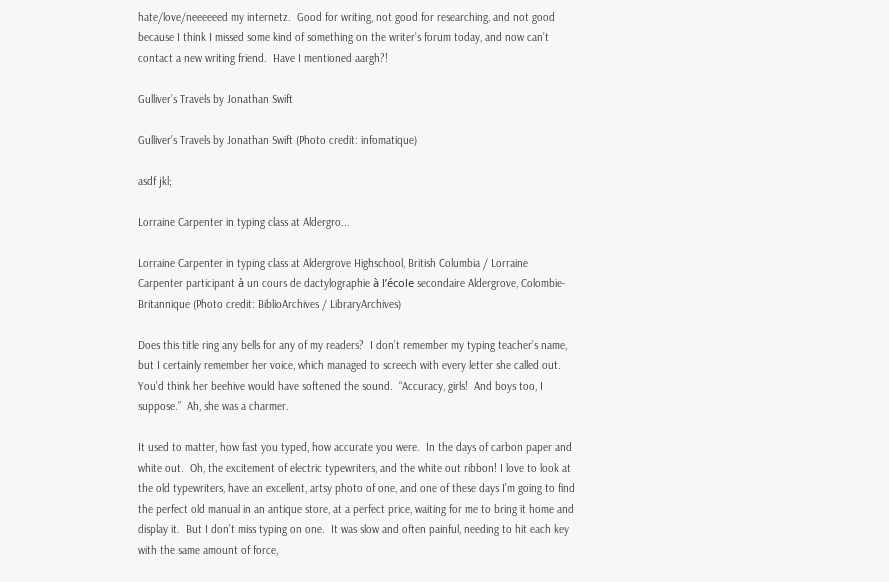hate/love/neeeeeed my internetz.  Good for writing, not good for researching, and not good because I think I missed some kind of something on the writer’s forum today, and now can’t contact a new writing friend.  Have I mentioned aargh?!

Gulliver’s Travels by Jonathan Swift

Gulliver’s Travels by Jonathan Swift (Photo credit: infomatique)

asdf jkl;

Lorraine Carpenter in typing class at Aldergro...

Lorraine Carpenter in typing class at Aldergrove Highschool, British Columbia / Lorraine Carpenter participant à un cours de dactylographie à l’école secondaire Aldergrove, Colombie-Britannique (Photo credit: BiblioArchives / LibraryArchives)

Does this title ring any bells for any of my readers?  I don’t remember my typing teacher’s name, but I certainly remember her voice, which managed to screech with every letter she called out.  You’d think her beehive would have softened the sound.  “Accuracy, girls!  And boys too, I suppose.”  Ah, she was a charmer.

It used to matter, how fast you typed, how accurate you were.  In the days of carbon paper and white out.  Oh, the excitement of electric typewriters, and the white out ribbon! I love to look at the old typewriters, have an excellent, artsy photo of one, and one of these days I’m going to find the perfect old manual in an antique store, at a perfect price, waiting for me to bring it home and display it.  But I don’t miss typing on one.  It was slow and often painful, needing to hit each key with the same amount of force,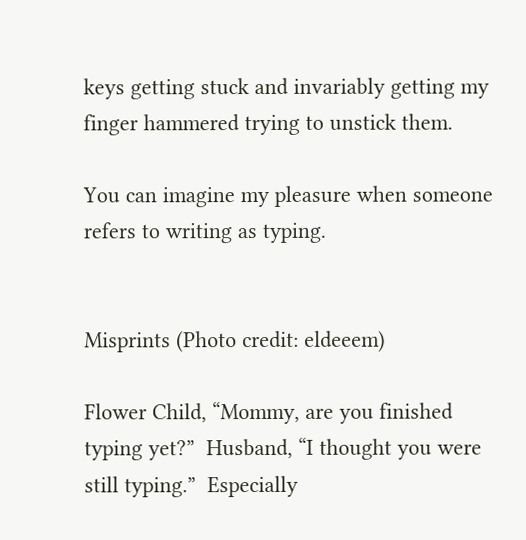keys getting stuck and invariably getting my finger hammered trying to unstick them.

You can imagine my pleasure when someone refers to writing as typing.


Misprints (Photo credit: eldeeem)

Flower Child, “Mommy, are you finished typing yet?”  Husband, “I thought you were still typing.”  Especially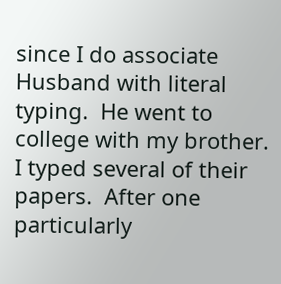since I do associate Husband with literal typing.  He went to college with my brother.  I typed several of their papers.  After one particularly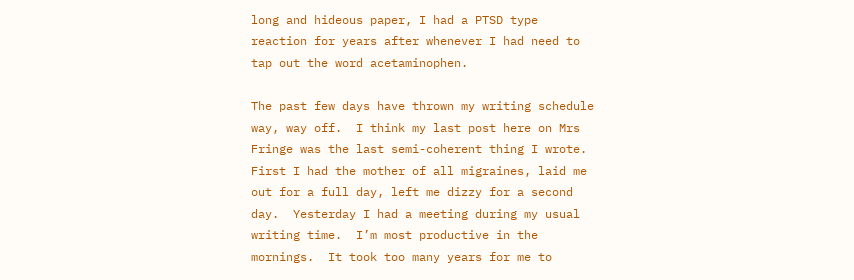long and hideous paper, I had a PTSD type reaction for years after whenever I had need to tap out the word acetaminophen.

The past few days have thrown my writing schedule way, way off.  I think my last post here on Mrs Fringe was the last semi-coherent thing I wrote.  First I had the mother of all migraines, laid me out for a full day, left me dizzy for a second day.  Yesterday I had a meeting during my usual writing time.  I’m most productive in the mornings.  It took too many years for me to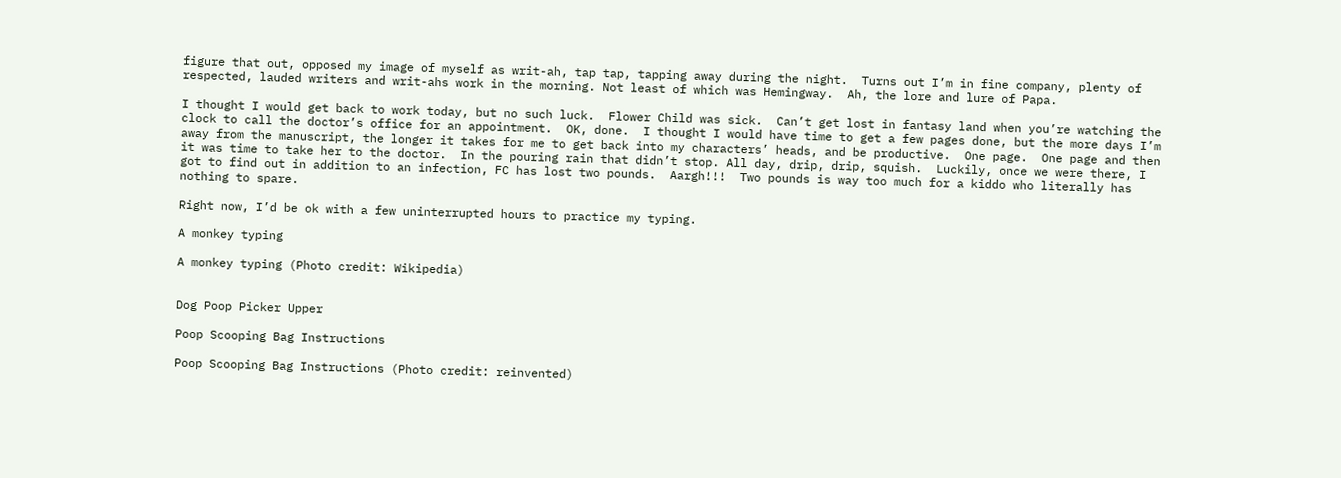figure that out, opposed my image of myself as writ-ah, tap tap, tapping away during the night.  Turns out I’m in fine company, plenty of respected, lauded writers and writ-ahs work in the morning. Not least of which was Hemingway.  Ah, the lore and lure of Papa.

I thought I would get back to work today, but no such luck.  Flower Child was sick.  Can’t get lost in fantasy land when you’re watching the clock to call the doctor’s office for an appointment.  OK, done.  I thought I would have time to get a few pages done, but the more days I’m away from the manuscript, the longer it takes for me to get back into my characters’ heads, and be productive.  One page.  One page and then it was time to take her to the doctor.  In the pouring rain that didn’t stop. All day, drip, drip, squish.  Luckily, once we were there, I got to find out in addition to an infection, FC has lost two pounds.  Aargh!!!  Two pounds is way too much for a kiddo who literally has nothing to spare.

Right now, I’d be ok with a few uninterrupted hours to practice my typing.

A monkey typing

A monkey typing (Photo credit: Wikipedia)


Dog Poop Picker Upper

Poop Scooping Bag Instructions

Poop Scooping Bag Instructions (Photo credit: reinvented)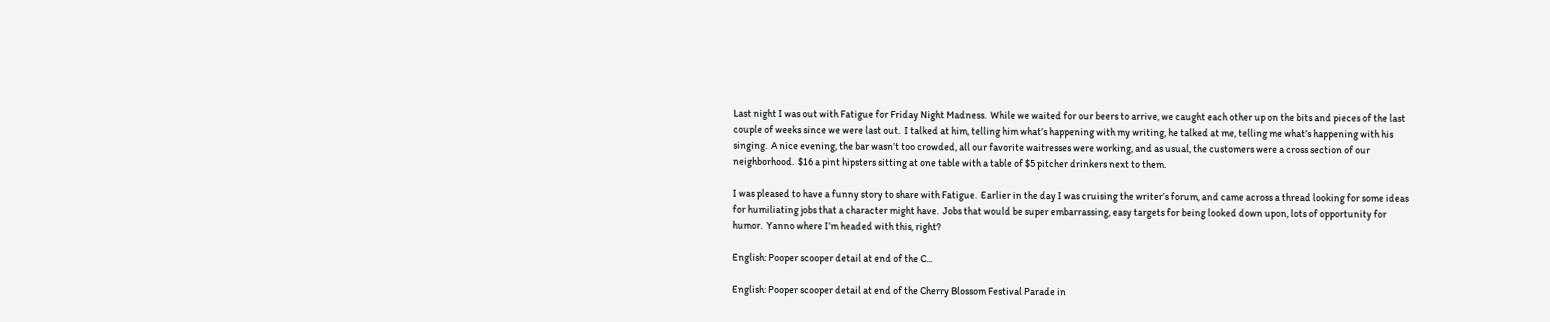Last night I was out with Fatigue for Friday Night Madness.  While we waited for our beers to arrive, we caught each other up on the bits and pieces of the last couple of weeks since we were last out.  I talked at him, telling him what’s happening with my writing, he talked at me, telling me what’s happening with his singing.  A nice evening, the bar wasn’t too crowded, all our favorite waitresses were working, and as usual, the customers were a cross section of our neighborhood.  $16 a pint hipsters sitting at one table with a table of $5 pitcher drinkers next to them.

I was pleased to have a funny story to share with Fatigue.  Earlier in the day I was cruising the writer’s forum, and came across a thread looking for some ideas for humiliating jobs that a character might have.  Jobs that would be super embarrassing, easy targets for being looked down upon, lots of opportunity for humor.  Yanno where I’m headed with this, right?

English: Pooper scooper detail at end of the C...

English: Pooper scooper detail at end of the Cherry Blossom Festival Parade in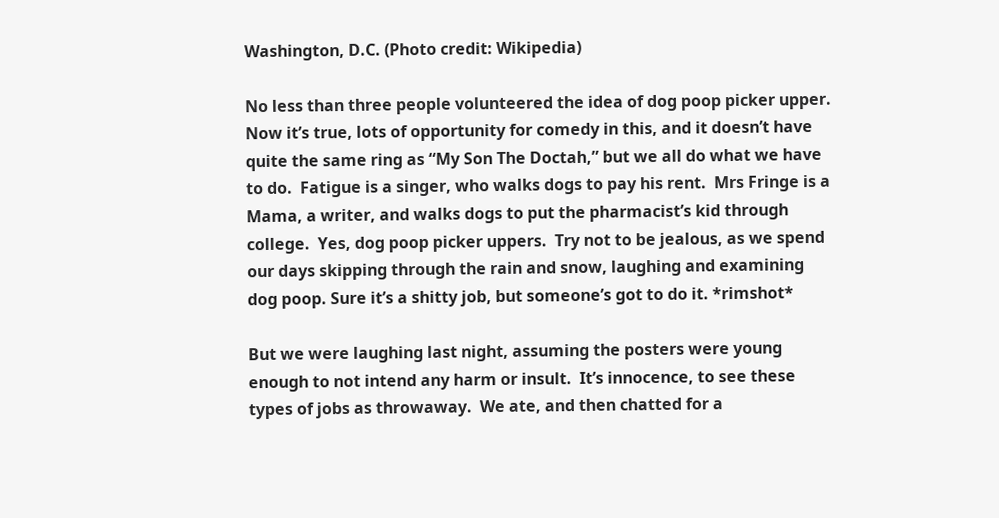Washington, D.C. (Photo credit: Wikipedia)

No less than three people volunteered the idea of dog poop picker upper.  Now it’s true, lots of opportunity for comedy in this, and it doesn’t have quite the same ring as “My Son The Doctah,” but we all do what we have to do.  Fatigue is a singer, who walks dogs to pay his rent.  Mrs Fringe is a Mama, a writer, and walks dogs to put the pharmacist’s kid through college.  Yes, dog poop picker uppers.  Try not to be jealous, as we spend our days skipping through the rain and snow, laughing and examining dog poop. Sure it’s a shitty job, but someone’s got to do it. *rimshot*

But we were laughing last night, assuming the posters were young enough to not intend any harm or insult.  It’s innocence, to see these types of jobs as throwaway.  We ate, and then chatted for a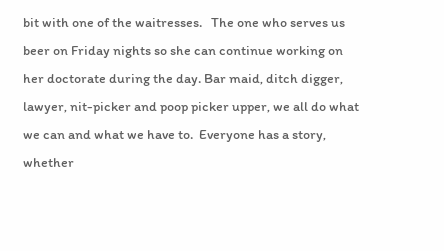bit with one of the waitresses.   The one who serves us beer on Friday nights so she can continue working on her doctorate during the day. Bar maid, ditch digger, lawyer, nit-picker and poop picker upper, we all do what we can and what we have to.  Everyone has a story,  whether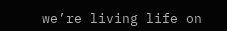we’re living life on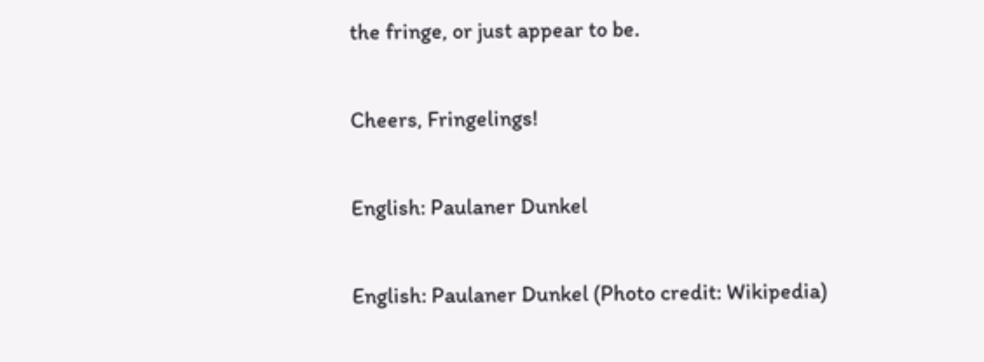the fringe, or just appear to be.

Cheers, Fringelings!

English: Paulaner Dunkel

English: Paulaner Dunkel (Photo credit: Wikipedia)